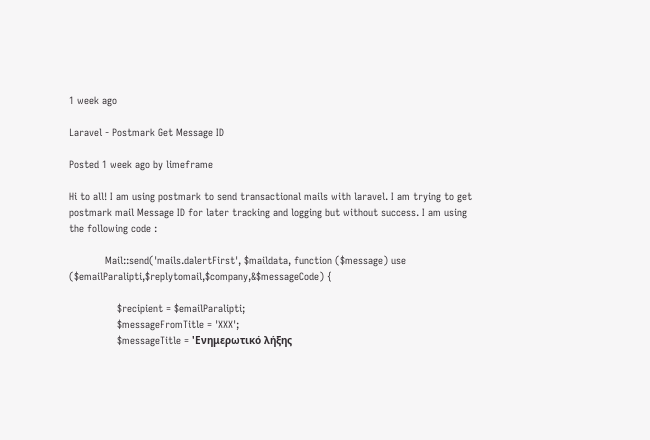1 week ago

Laravel - Postmark Get Message ID

Posted 1 week ago by limeframe

Hi to all! I am using postmark to send transactional mails with laravel. I am trying to get postmark mail Message ID for later tracking and logging but without success. I am using the following code :

            Mail::send('mails.dalertFirst', $maildata, function ($message) use ($emailParalipti,$replytomail,$company,&$messageCode) {

                $recipient = $emailParalipti;
                $messageFromTitle = 'XXX';
                $messageTitle = 'Ενημερωτικό λήξης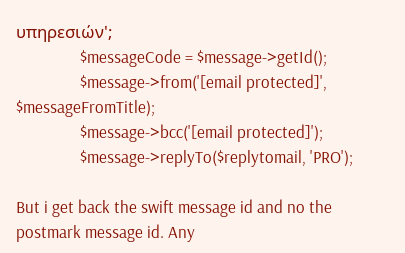υπηρεσιών';
                $messageCode = $message->getId();
                $message->from('[email protected]', $messageFromTitle);
                $message->bcc('[email protected]');
                $message->replyTo($replytomail, 'PRO');

But i get back the swift message id and no the postmark message id. Any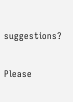suggestions?


Please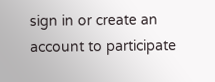sign in or create an account to participate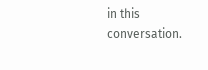in this conversation.